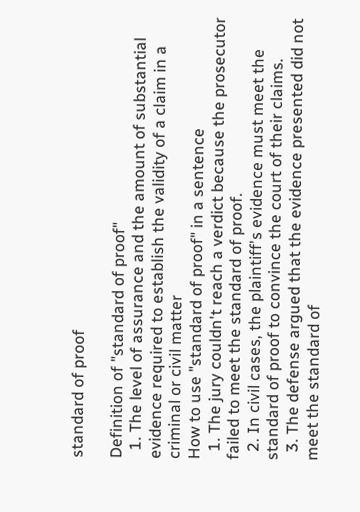standard of proof

Definition of "standard of proof"
  1. The level of assurance and the amount of substantial evidence required to establish the validity of a claim in a criminal or civil matter
How to use "standard of proof" in a sentence
  1. The jury couldn't reach a verdict because the prosecutor failed to meet the standard of proof.
  2. In civil cases, the plaintiff's evidence must meet the standard of proof to convince the court of their claims.
  3. The defense argued that the evidence presented did not meet the standard of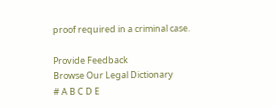proof required in a criminal case.

Provide Feedback
Browse Our Legal Dictionary
# A B C D E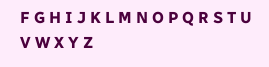F G H I J K L M N O P Q R S T U V W X Y Z